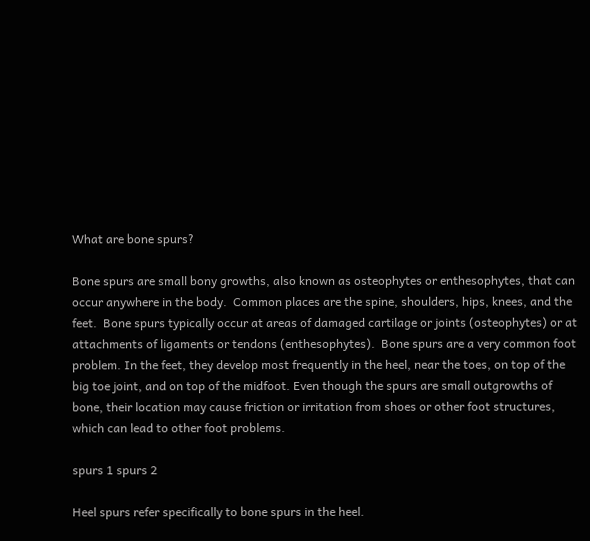What are bone spurs?

Bone spurs are small bony growths, also known as osteophytes or enthesophytes, that can occur anywhere in the body.  Common places are the spine, shoulders, hips, knees, and the feet.  Bone spurs typically occur at areas of damaged cartilage or joints (osteophytes) or at attachments of ligaments or tendons (enthesophytes).  Bone spurs are a very common foot problem. In the feet, they develop most frequently in the heel, near the toes, on top of the big toe joint, and on top of the midfoot. Even though the spurs are small outgrowths of bone, their location may cause friction or irritation from shoes or other foot structures, which can lead to other foot problems.

spurs 1 spurs 2

Heel spurs refer specifically to bone spurs in the heel.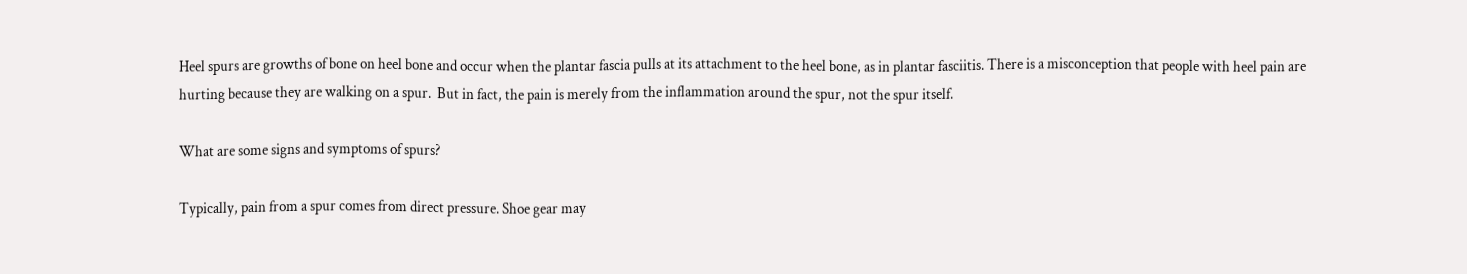Heel spurs are growths of bone on heel bone and occur when the plantar fascia pulls at its attachment to the heel bone, as in plantar fasciitis. There is a misconception that people with heel pain are hurting because they are walking on a spur.  But in fact, the pain is merely from the inflammation around the spur, not the spur itself.

What are some signs and symptoms of spurs?

Typically, pain from a spur comes from direct pressure. Shoe gear may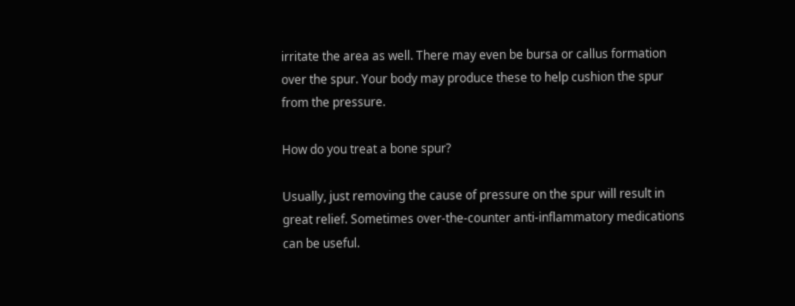irritate the area as well. There may even be bursa or callus formation over the spur. Your body may produce these to help cushion the spur from the pressure.

How do you treat a bone spur?

Usually, just removing the cause of pressure on the spur will result in great relief. Sometimes over-the-counter anti-inflammatory medications can be useful.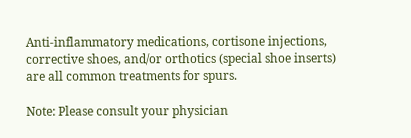Anti-inflammatory medications, cortisone injections, corrective shoes, and/or orthotics (special shoe inserts) are all common treatments for spurs.

Note: Please consult your physician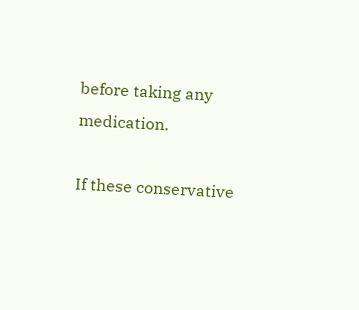before taking any medication.

If these conservative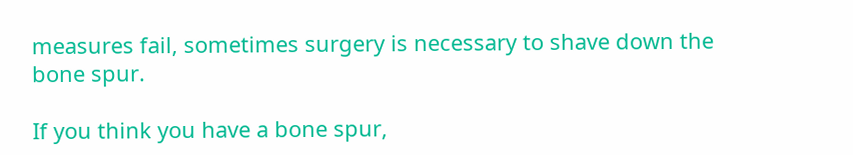measures fail, sometimes surgery is necessary to shave down the bone spur.

If you think you have a bone spur,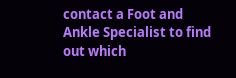contact a Foot and Ankle Specialist to find out which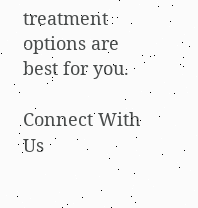treatment options are best for you.

Connect With Us